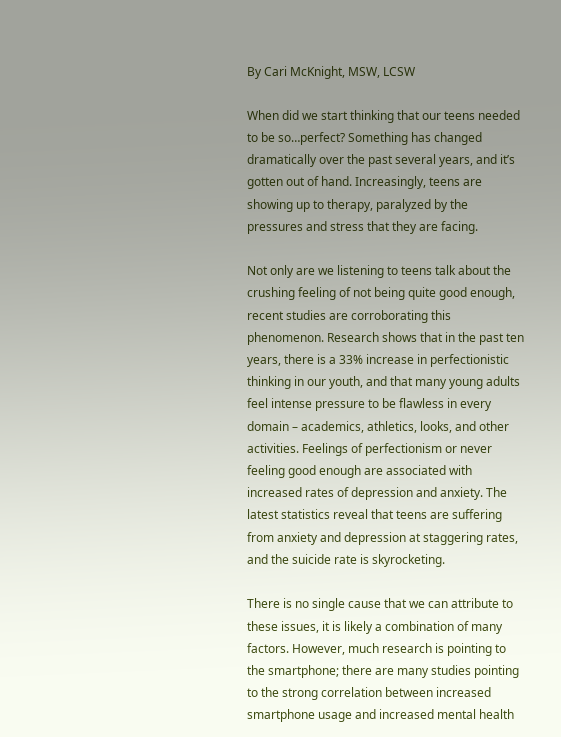By Cari McKnight, MSW, LCSW

When did we start thinking that our teens needed to be so…perfect? Something has changed dramatically over the past several years, and it’s gotten out of hand. Increasingly, teens are showing up to therapy, paralyzed by the pressures and stress that they are facing.

Not only are we listening to teens talk about the crushing feeling of not being quite good enough, recent studies are corroborating this phenomenon. Research shows that in the past ten years, there is a 33% increase in perfectionistic thinking in our youth, and that many young adults feel intense pressure to be flawless in every domain – academics, athletics, looks, and other activities. Feelings of perfectionism or never feeling good enough are associated with increased rates of depression and anxiety. The latest statistics reveal that teens are suffering from anxiety and depression at staggering rates, and the suicide rate is skyrocketing.

There is no single cause that we can attribute to these issues, it is likely a combination of many factors. However, much research is pointing to the smartphone; there are many studies pointing to the strong correlation between increased smartphone usage and increased mental health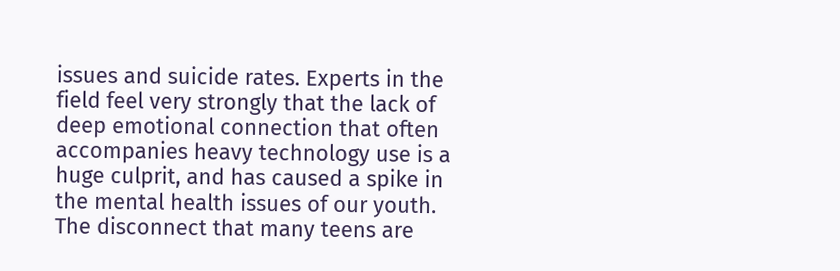issues and suicide rates. Experts in the field feel very strongly that the lack of deep emotional connection that often accompanies heavy technology use is a huge culprit, and has caused a spike in the mental health issues of our youth. The disconnect that many teens are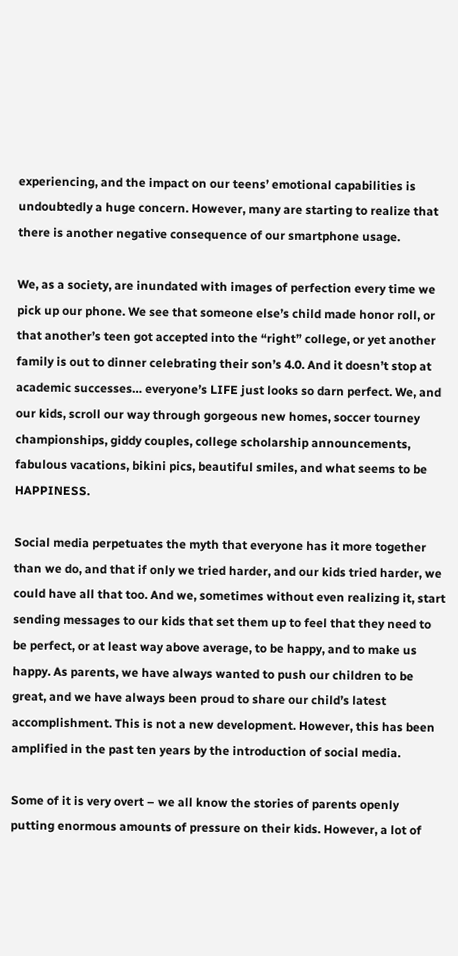experiencing, and the impact on our teens’ emotional capabilities is undoubtedly a huge concern. However, many are starting to realize that there is another negative consequence of our smartphone usage.

We, as a society, are inundated with images of perfection every time we pick up our phone. We see that someone else’s child made honor roll, or that another’s teen got accepted into the “right” college, or yet another family is out to dinner celebrating their son’s 4.0. And it doesn’t stop at academic successes… everyone’s LIFE just looks so darn perfect. We, and our kids, scroll our way through gorgeous new homes, soccer tourney championships, giddy couples, college scholarship announcements, fabulous vacations, bikini pics, beautiful smiles, and what seems to be HAPPINESS.

Social media perpetuates the myth that everyone has it more together than we do, and that if only we tried harder, and our kids tried harder, we could have all that too. And we, sometimes without even realizing it, start sending messages to our kids that set them up to feel that they need to be perfect, or at least way above average, to be happy, and to make us happy. As parents, we have always wanted to push our children to be great, and we have always been proud to share our child’s latest accomplishment. This is not a new development. However, this has been amplified in the past ten years by the introduction of social media.

Some of it is very overt – we all know the stories of parents openly putting enormous amounts of pressure on their kids. However, a lot of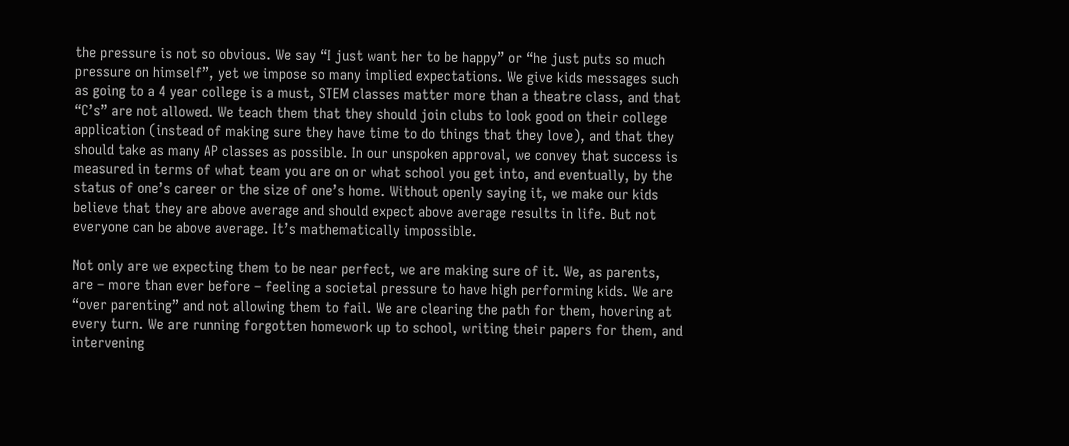the pressure is not so obvious. We say “I just want her to be happy” or “he just puts so much pressure on himself”, yet we impose so many implied expectations. We give kids messages such as going to a 4 year college is a must, STEM classes matter more than a theatre class, and that “C’s” are not allowed. We teach them that they should join clubs to look good on their college application (instead of making sure they have time to do things that they love), and that they should take as many AP classes as possible. In our unspoken approval, we convey that success is measured in terms of what team you are on or what school you get into, and eventually, by the status of one’s career or the size of one’s home. Without openly saying it, we make our kids believe that they are above average and should expect above average results in life. But not everyone can be above average. It’s mathematically impossible.

Not only are we expecting them to be near perfect, we are making sure of it. We, as parents, are – more than ever before – feeling a societal pressure to have high performing kids. We are “over parenting” and not allowing them to fail. We are clearing the path for them, hovering at every turn. We are running forgotten homework up to school, writing their papers for them, and intervening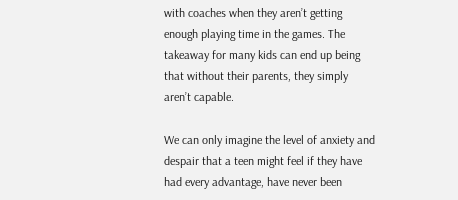with coaches when they aren’t getting enough playing time in the games. The takeaway for many kids can end up being that without their parents, they simply aren’t capable.

We can only imagine the level of anxiety and despair that a teen might feel if they have had every advantage, have never been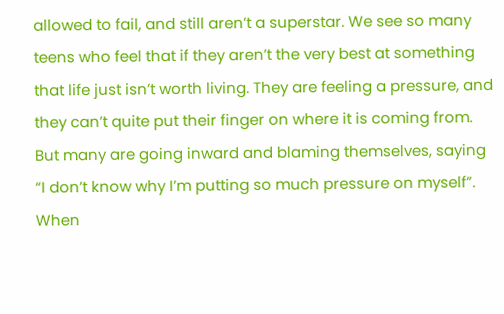allowed to fail, and still aren’t a superstar. We see so many teens who feel that if they aren’t the very best at something that life just isn’t worth living. They are feeling a pressure, and they can’t quite put their finger on where it is coming from. But many are going inward and blaming themselves, saying “I don’t know why I’m putting so much pressure on myself”. When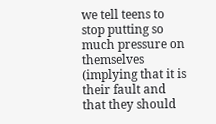we tell teens to stop putting so much pressure on themselves (implying that it is their fault and that they should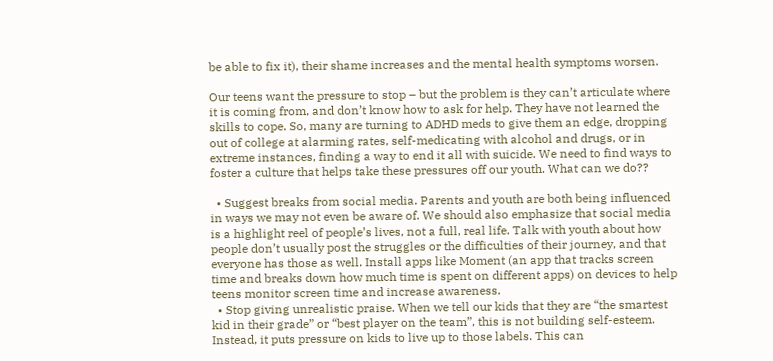be able to fix it), their shame increases and the mental health symptoms worsen.

Our teens want the pressure to stop – but the problem is they can’t articulate where it is coming from, and don’t know how to ask for help. They have not learned the skills to cope. So, many are turning to ADHD meds to give them an edge, dropping out of college at alarming rates, self-medicating with alcohol and drugs, or in extreme instances, finding a way to end it all with suicide. We need to find ways to foster a culture that helps take these pressures off our youth. What can we do??

  • Suggest breaks from social media. Parents and youth are both being influenced in ways we may not even be aware of. We should also emphasize that social media is a highlight reel of people’s lives, not a full, real life. Talk with youth about how people don’t usually post the struggles or the difficulties of their journey, and that everyone has those as well. Install apps like Moment (an app that tracks screen time and breaks down how much time is spent on different apps) on devices to help teens monitor screen time and increase awareness.
  • Stop giving unrealistic praise. When we tell our kids that they are “the smartest kid in their grade” or “best player on the team”, this is not building self-esteem. Instead, it puts pressure on kids to live up to those labels. This can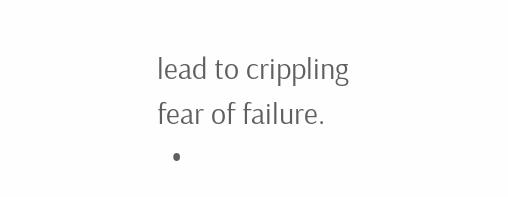lead to crippling fear of failure.
  •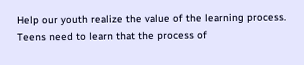Help our youth realize the value of the learning process. Teens need to learn that the process of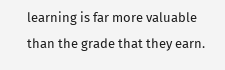learning is far more valuable than the grade that they earn.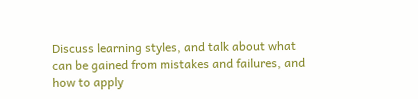Discuss learning styles, and talk about what can be gained from mistakes and failures, and how to apply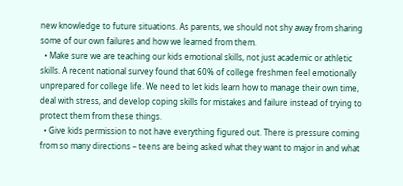new knowledge to future situations. As parents, we should not shy away from sharing some of our own failures and how we learned from them.
  • Make sure we are teaching our kids emotional skills, not just academic or athletic skills. A recent national survey found that 60% of college freshmen feel emotionally unprepared for college life. We need to let kids learn how to manage their own time, deal with stress, and develop coping skills for mistakes and failure instead of trying to protect them from these things.
  • Give kids permission to not have everything figured out. There is pressure coming from so many directions – teens are being asked what they want to major in and what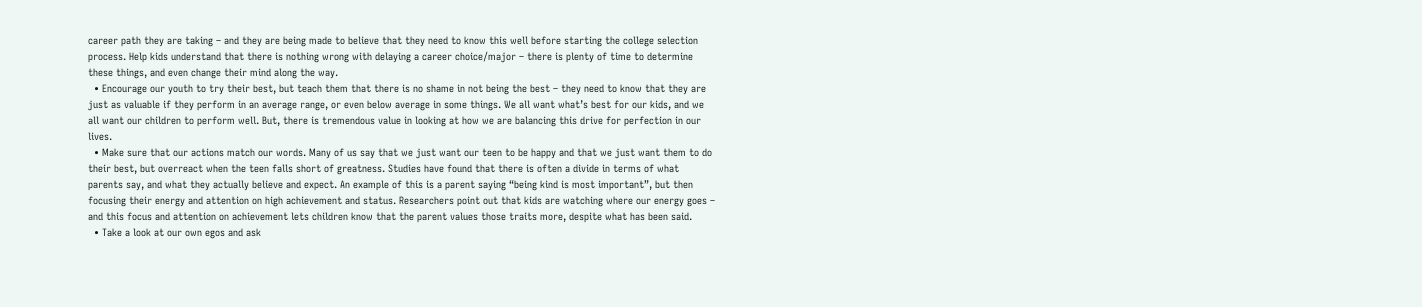career path they are taking – and they are being made to believe that they need to know this well before starting the college selection process. Help kids understand that there is nothing wrong with delaying a career choice/major – there is plenty of time to determine these things, and even change their mind along the way.
  • Encourage our youth to try their best, but teach them that there is no shame in not being the best – they need to know that they are just as valuable if they perform in an average range, or even below average in some things. We all want what’s best for our kids, and we all want our children to perform well. But, there is tremendous value in looking at how we are balancing this drive for perfection in our lives.
  • Make sure that our actions match our words. Many of us say that we just want our teen to be happy and that we just want them to do their best, but overreact when the teen falls short of greatness. Studies have found that there is often a divide in terms of what parents say, and what they actually believe and expect. An example of this is a parent saying “being kind is most important”, but then focusing their energy and attention on high achievement and status. Researchers point out that kids are watching where our energy goes – and this focus and attention on achievement lets children know that the parent values those traits more, despite what has been said.
  • Take a look at our own egos and ask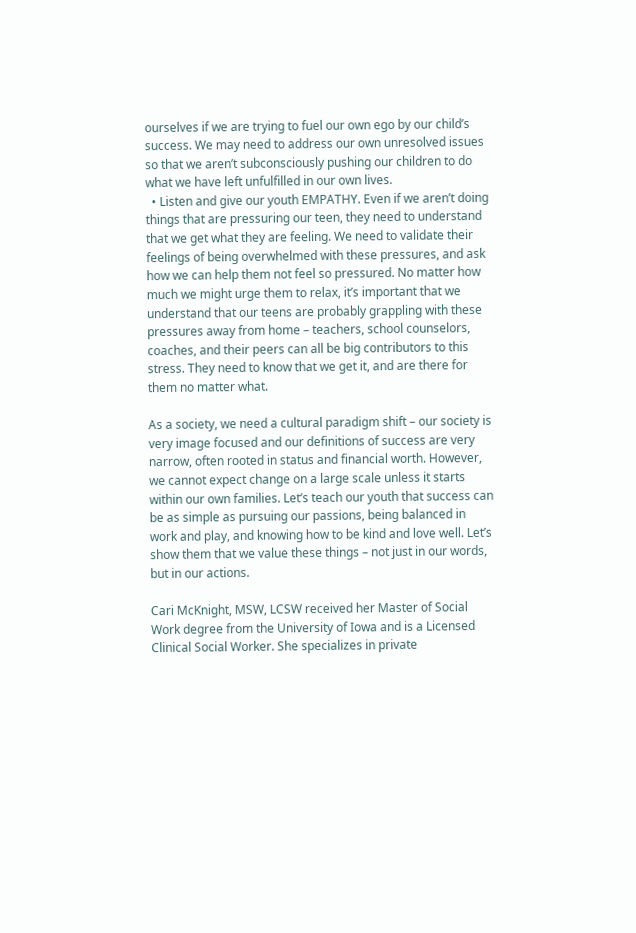ourselves if we are trying to fuel our own ego by our child’s success. We may need to address our own unresolved issues so that we aren’t subconsciously pushing our children to do what we have left unfulfilled in our own lives.
  • Listen and give our youth EMPATHY. Even if we aren’t doing things that are pressuring our teen, they need to understand that we get what they are feeling. We need to validate their feelings of being overwhelmed with these pressures, and ask how we can help them not feel so pressured. No matter how much we might urge them to relax, it’s important that we understand that our teens are probably grappling with these pressures away from home – teachers, school counselors, coaches, and their peers can all be big contributors to this stress. They need to know that we get it, and are there for them no matter what.

As a society, we need a cultural paradigm shift – our society is very image focused and our definitions of success are very narrow, often rooted in status and financial worth. However, we cannot expect change on a large scale unless it starts within our own families. Let’s teach our youth that success can be as simple as pursuing our passions, being balanced in work and play, and knowing how to be kind and love well. Let’s show them that we value these things – not just in our words, but in our actions.

Cari McKnight, MSW, LCSW received her Master of Social Work degree from the University of Iowa and is a Licensed Clinical Social Worker. She specializes in private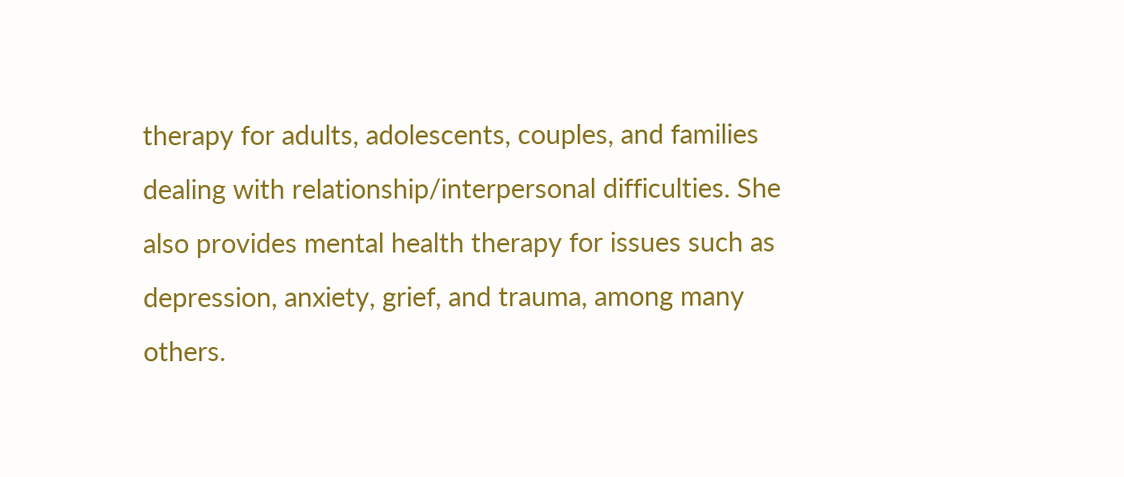therapy for adults, adolescents, couples, and families dealing with relationship/interpersonal difficulties. She also provides mental health therapy for issues such as depression, anxiety, grief, and trauma, among many others.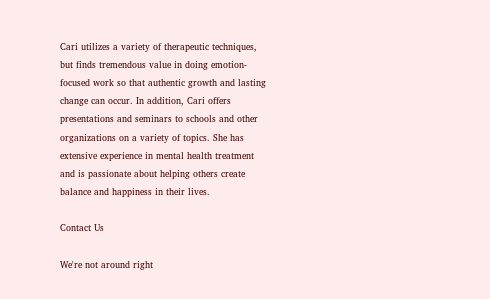Cari utilizes a variety of therapeutic techniques, but finds tremendous value in doing emotion-focused work so that authentic growth and lasting change can occur. In addition, Cari offers presentations and seminars to schools and other organizations on a variety of topics. She has extensive experience in mental health treatment and is passionate about helping others create balance and happiness in their lives.

Contact Us

We're not around right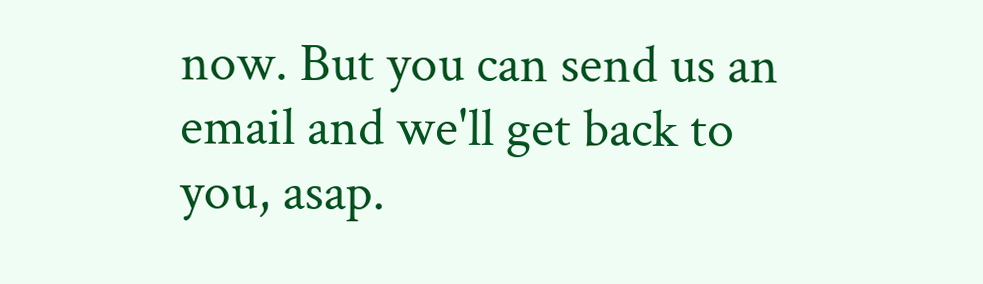now. But you can send us an email and we'll get back to you, asap.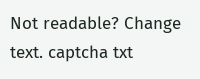Not readable? Change text. captcha txt